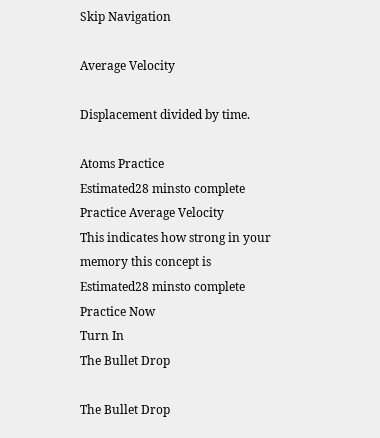Skip Navigation

Average Velocity

Displacement divided by time.

Atoms Practice
Estimated28 minsto complete
Practice Average Velocity
This indicates how strong in your memory this concept is
Estimated28 minsto complete
Practice Now
Turn In
The Bullet Drop

The Bullet Drop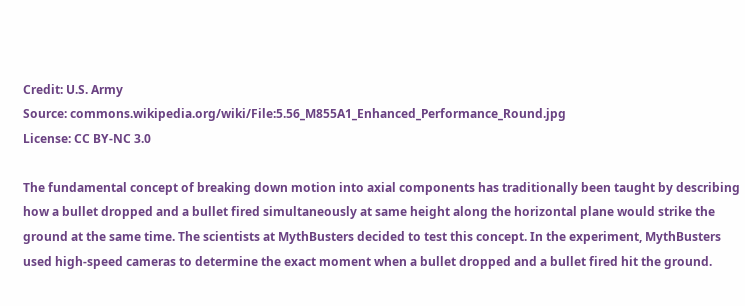Credit: U.S. Army
Source: commons.wikipedia.org/wiki/File:5.56_M855A1_Enhanced_Performance_Round.jpg
License: CC BY-NC 3.0

The fundamental concept of breaking down motion into axial components has traditionally been taught by describing how a bullet dropped and a bullet fired simultaneously at same height along the horizontal plane would strike the ground at the same time. The scientists at MythBusters decided to test this concept. In the experiment, MythBusters used high-speed cameras to determine the exact moment when a bullet dropped and a bullet fired hit the ground.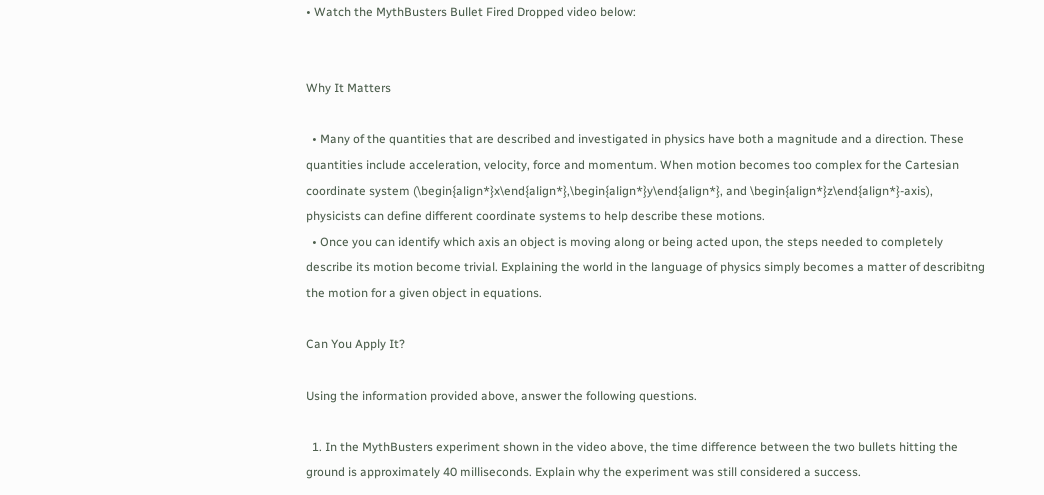• Watch the MythBusters Bullet Fired Dropped video below:


Why It Matters

  • Many of the quantities that are described and investigated in physics have both a magnitude and a direction. These quantities include acceleration, velocity, force and momentum. When motion becomes too complex for the Cartesian coordinate system (\begin{align*}x\end{align*},\begin{align*}y\end{align*}, and \begin{align*}z\end{align*}-axis), physicists can define different coordinate systems to help describe these motions.
  • Once you can identify which axis an object is moving along or being acted upon, the steps needed to completely describe its motion become trivial. Explaining the world in the language of physics simply becomes a matter of describitng the motion for a given object in equations.

Can You Apply It?

Using the information provided above, answer the following questions.

  1. In the MythBusters experiment shown in the video above, the time difference between the two bullets hitting the ground is approximately 40 milliseconds. Explain why the experiment was still considered a success.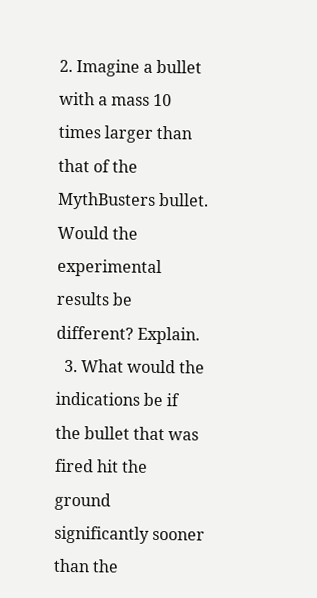2. Imagine a bullet with a mass 10 times larger than that of the MythBusters bullet. Would the experimental results be different? Explain.
  3. What would the indications be if the bullet that was fired hit the ground significantly sooner than the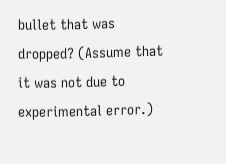bullet that was dropped? (Assume that it was not due to experimental error.)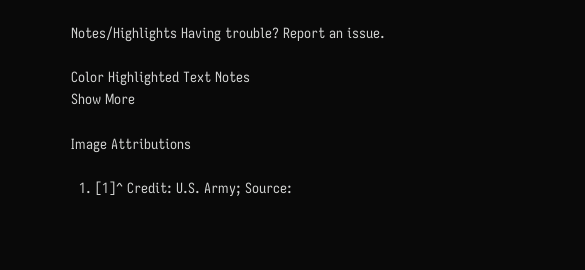Notes/Highlights Having trouble? Report an issue.

Color Highlighted Text Notes
Show More

Image Attributions

  1. [1]^ Credit: U.S. Army; Source: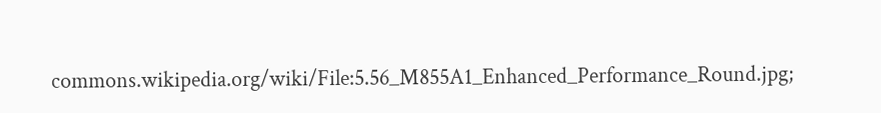commons.wikipedia.org/wiki/File:5.56_M855A1_Enhanced_Performance_Round.jpg;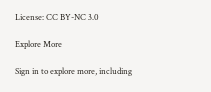License: CC BY-NC 3.0

Explore More

Sign in to explore more, including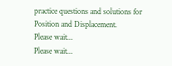practice questions and solutions for Position and Displacement.
Please wait...
Please wait...